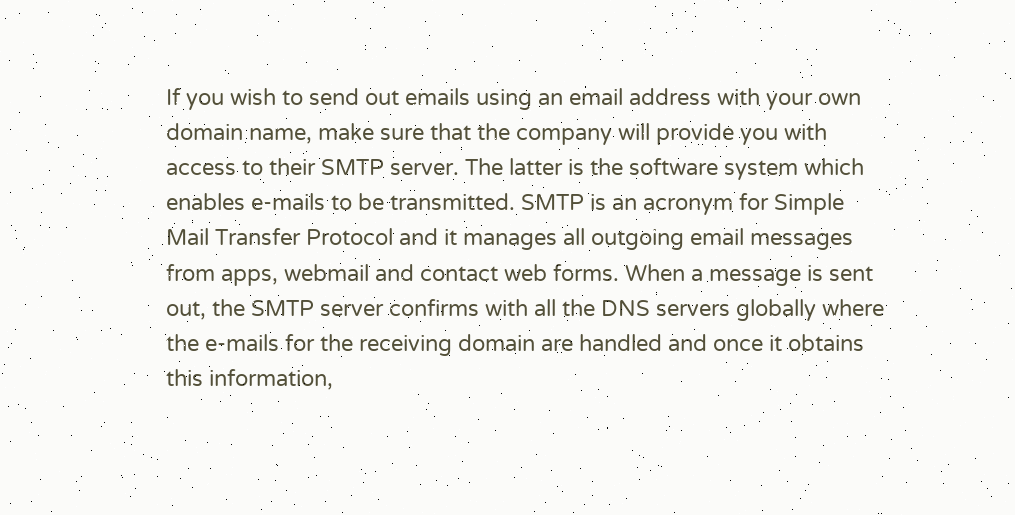If you wish to send out emails using an email address with your own domain name, make sure that the company will provide you with access to their SMTP server. The latter is the software system which enables e-mails to be transmitted. SMTP is an acronym for Simple Mail Transfer Protocol and it manages all outgoing email messages from apps, webmail and contact web forms. When a message is sent out, the SMTP server confirms with all the DNS servers globally where the e-mails for the receiving domain are handled and once it obtains this information,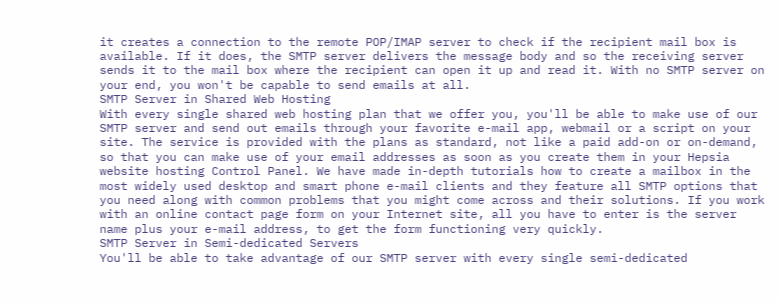it creates a connection to the remote POP/IMAP server to check if the recipient mail box is available. If it does, the SMTP server delivers the message body and so the receiving server sends it to the mail box where the recipient can open it up and read it. With no SMTP server on your end, you won't be capable to send emails at all.
SMTP Server in Shared Web Hosting
With every single shared web hosting plan that we offer you, you'll be able to make use of our SMTP server and send out emails through your favorite e-mail app, webmail or a script on your site. The service is provided with the plans as standard, not like a paid add-on or on-demand, so that you can make use of your email addresses as soon as you create them in your Hepsia website hosting Control Panel. We have made in-depth tutorials how to create a mailbox in the most widely used desktop and smart phone e-mail clients and they feature all SMTP options that you need along with common problems that you might come across and their solutions. If you work with an online contact page form on your Internet site, all you have to enter is the server name plus your e-mail address, to get the form functioning very quickly.
SMTP Server in Semi-dedicated Servers
You'll be able to take advantage of our SMTP server with every single semi-dedicated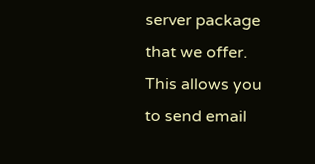server package that we offer. This allows you to send email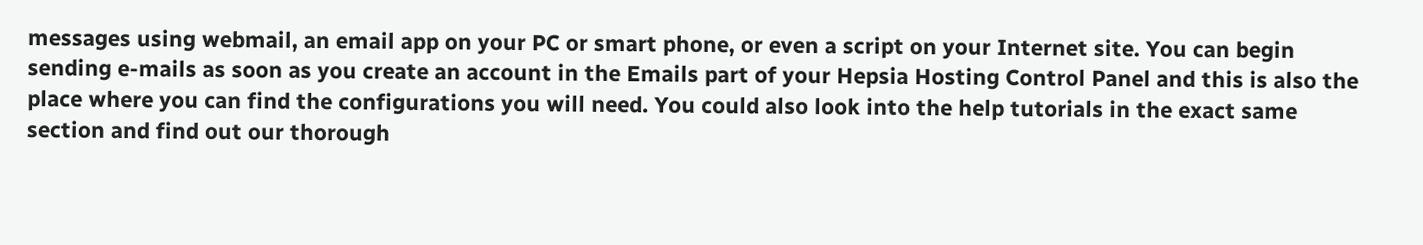messages using webmail, an email app on your PC or smart phone, or even a script on your Internet site. You can begin sending e-mails as soon as you create an account in the Emails part of your Hepsia Hosting Control Panel and this is also the place where you can find the configurations you will need. You could also look into the help tutorials in the exact same section and find out our thorough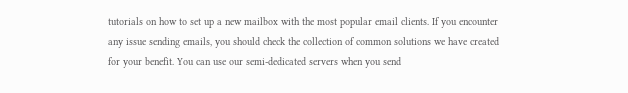tutorials on how to set up a new mailbox with the most popular email clients. If you encounter any issue sending emails, you should check the collection of common solutions we have created for your benefit. You can use our semi-dedicated servers when you send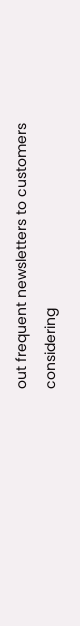out frequent newsletters to customers considering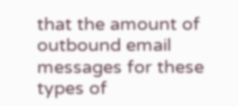that the amount of outbound email messages for these types of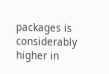packages is considerably higher in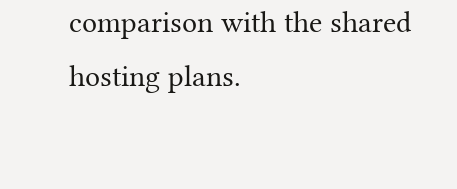comparison with the shared hosting plans.